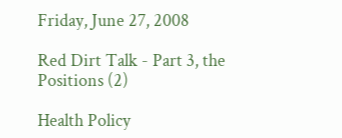Friday, June 27, 2008

Red Dirt Talk - Part 3, the Positions (2)

Health Policy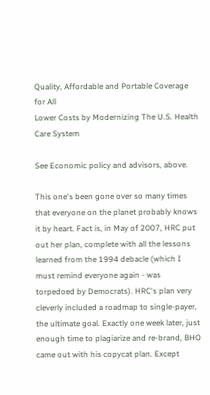Quality, Affordable and Portable Coverage for All
Lower Costs by Modernizing The U.S. Health Care System

See Economic policy and advisors, above.

This one's been gone over so many times that everyone on the planet probably knows it by heart. Fact is, in May of 2007, HRC put out her plan, complete with all the lessons learned from the 1994 debacle (which I must remind everyone again - was torpedoed by Democrats). HRC's plan very cleverly included a roadmap to single-payer, the ultimate goal. Exactly one week later, just enough time to plagiarize and re-brand, BHO came out with his copycat plan. Except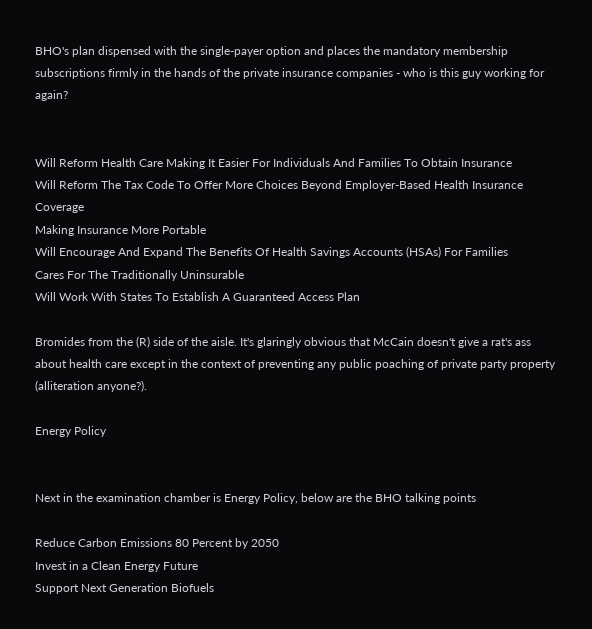BHO's plan dispensed with the single-payer option and places the mandatory membership subscriptions firmly in the hands of the private insurance companies - who is this guy working for again?


Will Reform Health Care Making It Easier For Individuals And Families To Obtain Insurance
Will Reform The Tax Code To Offer More Choices Beyond Employer-Based Health Insurance Coverage
Making Insurance More Portable
Will Encourage And Expand The Benefits Of Health Savings Accounts (HSAs) For Families
Cares For The Traditionally Uninsurable
Will Work With States To Establish A Guaranteed Access Plan

Bromides from the (R) side of the aisle. It's glaringly obvious that McCain doesn't give a rat's ass about health care except in the context of preventing any public poaching of private party property (alliteration anyone?).

Energy Policy


Next in the examination chamber is Energy Policy, below are the BHO talking points

Reduce Carbon Emissions 80 Percent by 2050
Invest in a Clean Energy Future
Support Next Generation Biofuels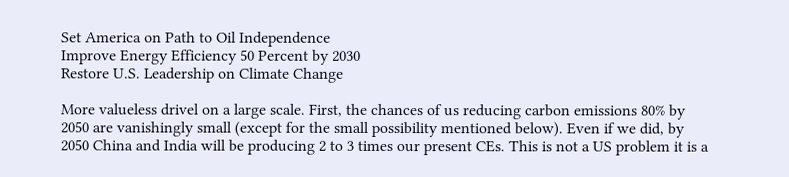Set America on Path to Oil Independence
Improve Energy Efficiency 50 Percent by 2030
Restore U.S. Leadership on Climate Change

More valueless drivel on a large scale. First, the chances of us reducing carbon emissions 80% by 2050 are vanishingly small (except for the small possibility mentioned below). Even if we did, by 2050 China and India will be producing 2 to 3 times our present CEs. This is not a US problem it is a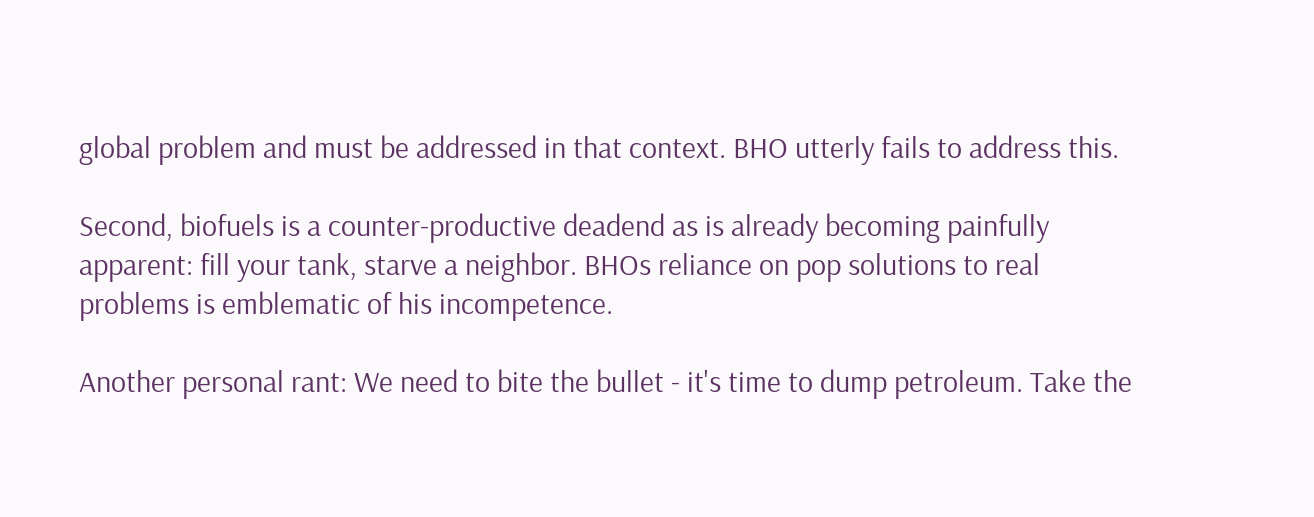global problem and must be addressed in that context. BHO utterly fails to address this.

Second, biofuels is a counter-productive deadend as is already becoming painfully apparent: fill your tank, starve a neighbor. BHOs reliance on pop solutions to real problems is emblematic of his incompetence.

Another personal rant: We need to bite the bullet - it's time to dump petroleum. Take the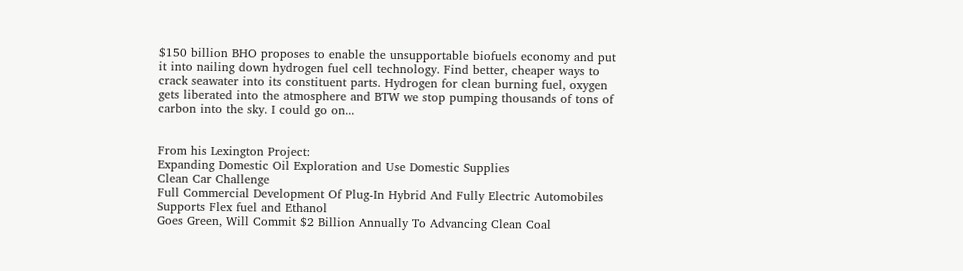$150 billion BHO proposes to enable the unsupportable biofuels economy and put it into nailing down hydrogen fuel cell technology. Find better, cheaper ways to crack seawater into its constituent parts. Hydrogen for clean burning fuel, oxygen gets liberated into the atmosphere and BTW we stop pumping thousands of tons of carbon into the sky. I could go on...


From his Lexington Project:
Expanding Domestic Oil Exploration and Use Domestic Supplies
Clean Car Challenge
Full Commercial Development Of Plug-In Hybrid And Fully Electric Automobiles Supports Flex fuel and Ethanol
Goes Green, Will Commit $2 Billion Annually To Advancing Clean Coal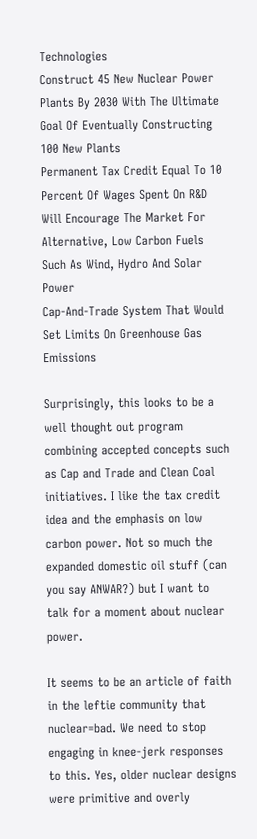Technologies
Construct 45 New Nuclear Power Plants By 2030 With The Ultimate Goal Of Eventually Constructing 100 New Plants
Permanent Tax Credit Equal To 10 Percent Of Wages Spent On R&D
Will Encourage The Market For Alternative, Low Carbon Fuels Such As Wind, Hydro And Solar Power
Cap-And-Trade System That Would Set Limits On Greenhouse Gas Emissions

Surprisingly, this looks to be a well thought out program combining accepted concepts such as Cap and Trade and Clean Coal initiatives. I like the tax credit idea and the emphasis on low carbon power. Not so much the expanded domestic oil stuff (can you say ANWAR?) but I want to talk for a moment about nuclear power.

It seems to be an article of faith in the leftie community that nuclear=bad. We need to stop engaging in knee-jerk responses to this. Yes, older nuclear designs were primitive and overly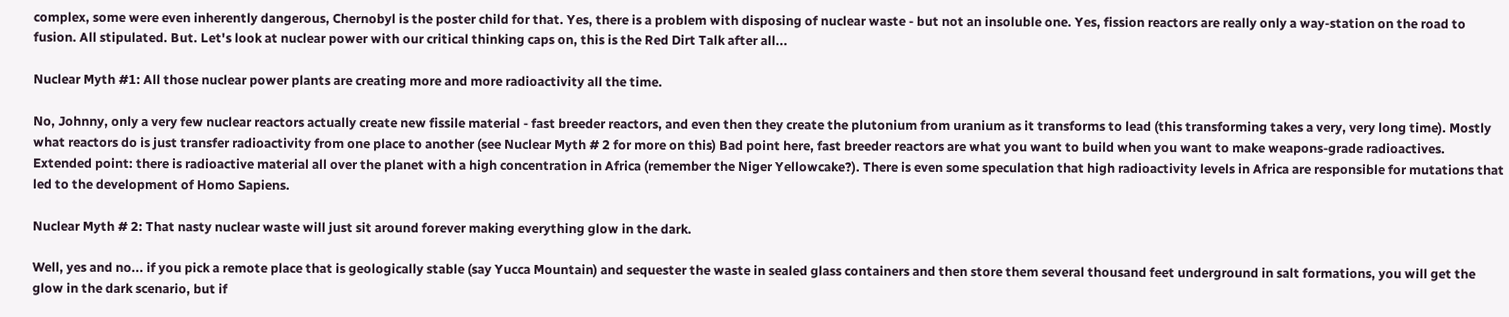complex, some were even inherently dangerous, Chernobyl is the poster child for that. Yes, there is a problem with disposing of nuclear waste - but not an insoluble one. Yes, fission reactors are really only a way-station on the road to fusion. All stipulated. But. Let's look at nuclear power with our critical thinking caps on, this is the Red Dirt Talk after all...

Nuclear Myth #1: All those nuclear power plants are creating more and more radioactivity all the time.

No, Johnny, only a very few nuclear reactors actually create new fissile material - fast breeder reactors, and even then they create the plutonium from uranium as it transforms to lead (this transforming takes a very, very long time). Mostly what reactors do is just transfer radioactivity from one place to another (see Nuclear Myth # 2 for more on this) Bad point here, fast breeder reactors are what you want to build when you want to make weapons-grade radioactives. Extended point: there is radioactive material all over the planet with a high concentration in Africa (remember the Niger Yellowcake?). There is even some speculation that high radioactivity levels in Africa are responsible for mutations that led to the development of Homo Sapiens.

Nuclear Myth # 2: That nasty nuclear waste will just sit around forever making everything glow in the dark.

Well, yes and no... if you pick a remote place that is geologically stable (say Yucca Mountain) and sequester the waste in sealed glass containers and then store them several thousand feet underground in salt formations, you will get the glow in the dark scenario, but if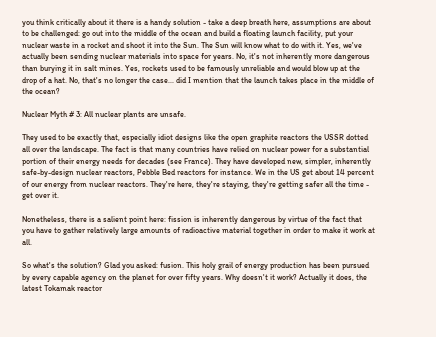you think critically about it there is a handy solution - take a deep breath here, assumptions are about to be challenged: go out into the middle of the ocean and build a floating launch facility, put your nuclear waste in a rocket and shoot it into the Sun. The Sun will know what to do with it. Yes, we've actually been sending nuclear materials into space for years. No, it's not inherently more dangerous than burying it in salt mines. Yes, rockets used to be famously unreliable and would blow up at the drop of a hat. No, that's no longer the case... did I mention that the launch takes place in the middle of the ocean?

Nuclear Myth # 3: All nuclear plants are unsafe.

They used to be exactly that, especially idiot designs like the open graphite reactors the USSR dotted all over the landscape. The fact is that many countries have relied on nuclear power for a substantial portion of their energy needs for decades (see France). They have developed new, simpler, inherently safe-by-design nuclear reactors, Pebble Bed reactors for instance. We in the US get about 14 percent of our energy from nuclear reactors. They're here, they're staying, they're getting safer all the time - get over it.

Nonetheless, there is a salient point here: fission is inherently dangerous by virtue of the fact that you have to gather relatively large amounts of radioactive material together in order to make it work at all.

So what's the solution? Glad you asked: fusion. This holy grail of energy production has been pursued by every capable agency on the planet for over fifty years. Why doesn't it work? Actually it does, the latest Tokamak reactor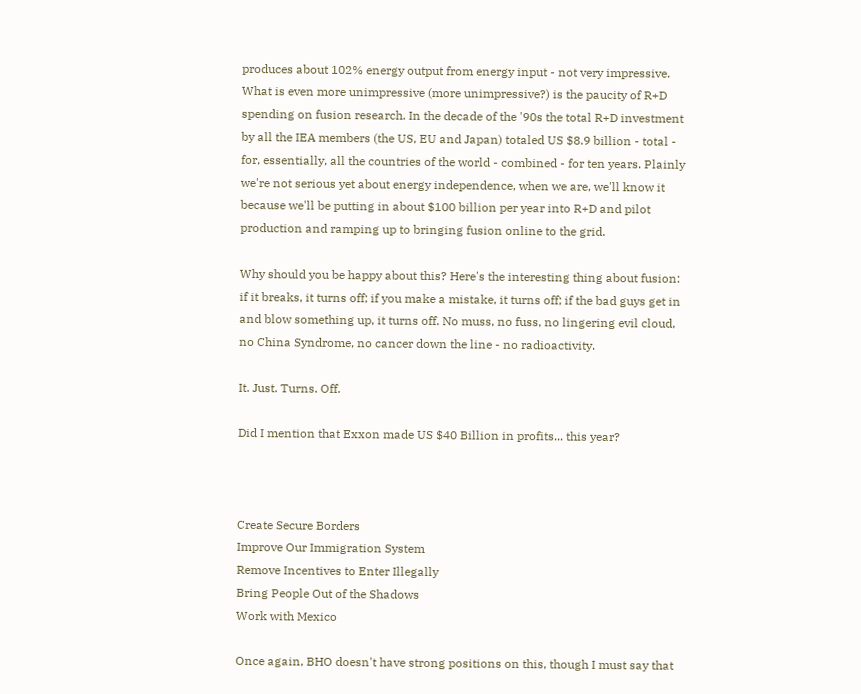produces about 102% energy output from energy input - not very impressive. What is even more unimpressive (more unimpressive?) is the paucity of R+D spending on fusion research. In the decade of the '90s the total R+D investment by all the IEA members (the US, EU and Japan) totaled US $8.9 billion - total - for, essentially, all the countries of the world - combined - for ten years. Plainly we're not serious yet about energy independence, when we are, we'll know it because we'll be putting in about $100 billion per year into R+D and pilot production and ramping up to bringing fusion online to the grid.

Why should you be happy about this? Here's the interesting thing about fusion: if it breaks, it turns off; if you make a mistake, it turns off; if the bad guys get in and blow something up, it turns off. No muss, no fuss, no lingering evil cloud, no China Syndrome, no cancer down the line - no radioactivity.

It. Just. Turns. Off.

Did I mention that Exxon made US $40 Billion in profits... this year?



Create Secure Borders
Improve Our Immigration System
Remove Incentives to Enter Illegally
Bring People Out of the Shadows
Work with Mexico

Once again, BHO doesn't have strong positions on this, though I must say that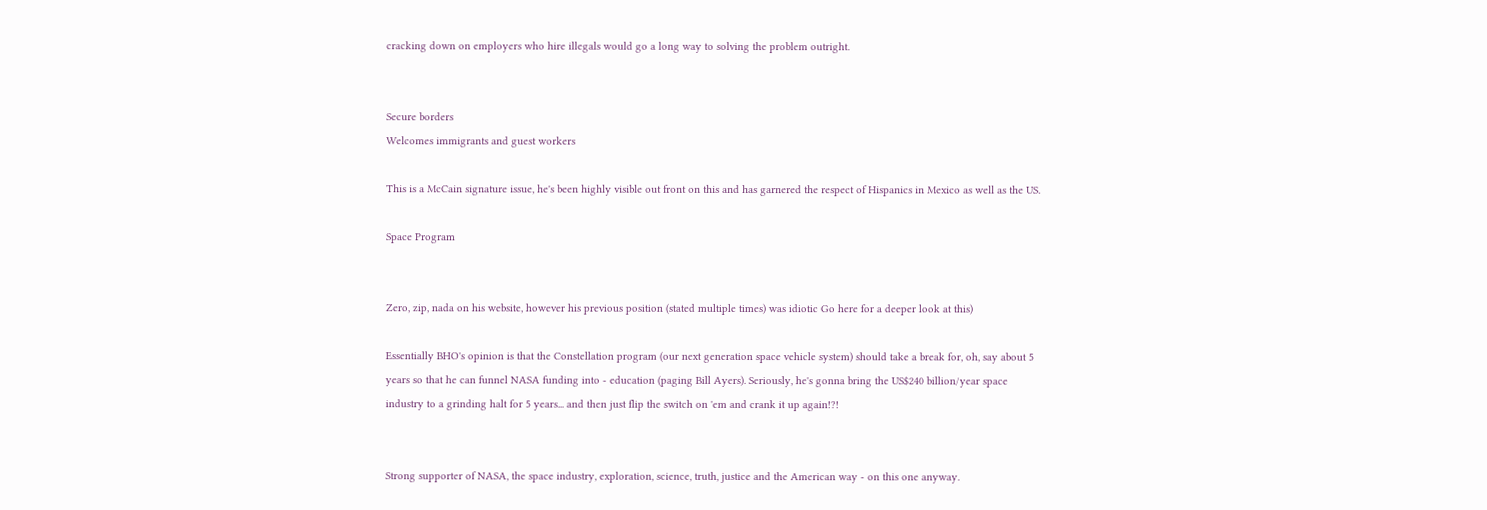cracking down on employers who hire illegals would go a long way to solving the problem outright.


Secure borders
Welcomes immigrants and guest workers

This is a McCain signature issue, he's been highly visible out front on this and has garnered the respect of Hispanics in Mexico as well as the US.

Space Program


Zero, zip, nada on his website, however his previous position (stated multiple times) was idiotic Go here for a deeper look at this)

Essentially BHO's opinion is that the Constellation program (our next generation space vehicle system) should take a break for, oh, say about 5 years so that he can funnel NASA funding into - education (paging Bill Ayers). Seriously, he's gonna bring the US$240 billion/year space industry to a grinding halt for 5 years... and then just flip the switch on 'em and crank it up again!?!


Strong supporter of NASA, the space industry, exploration, science, truth, justice and the American way - on this one anyway.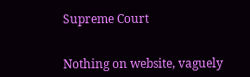Supreme Court


Nothing on website, vaguely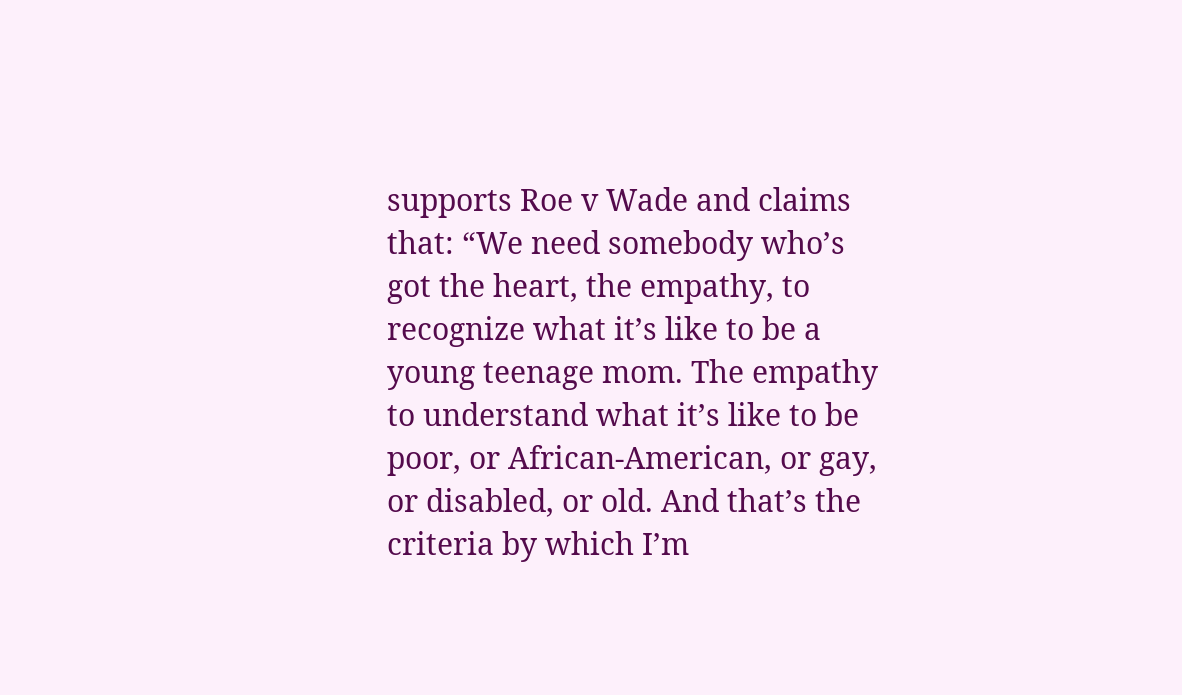supports Roe v Wade and claims that: “We need somebody who’s got the heart, the empathy, to recognize what it’s like to be a young teenage mom. The empathy to understand what it’s like to be poor, or African-American, or gay, or disabled, or old. And that’s the criteria by which I’m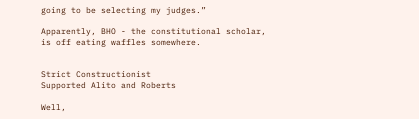going to be selecting my judges.”

Apparently, BHO - the constitutional scholar, is off eating waffles somewhere.


Strict Constructionist
Supported Alito and Roberts

Well,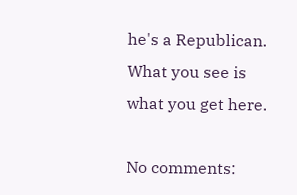he's a Republican. What you see is what you get here.

No comments: